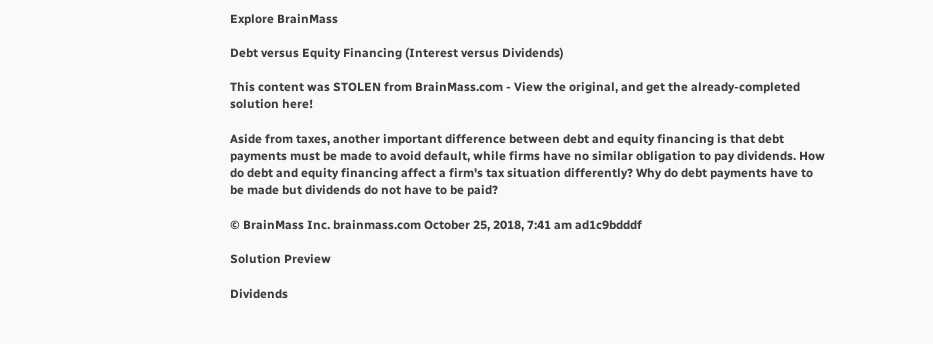Explore BrainMass

Debt versus Equity Financing (Interest versus Dividends)

This content was STOLEN from BrainMass.com - View the original, and get the already-completed solution here!

Aside from taxes, another important difference between debt and equity financing is that debt payments must be made to avoid default, while firms have no similar obligation to pay dividends. How do debt and equity financing affect a firm's tax situation differently? Why do debt payments have to be made but dividends do not have to be paid?

© BrainMass Inc. brainmass.com October 25, 2018, 7:41 am ad1c9bdddf

Solution Preview

Dividends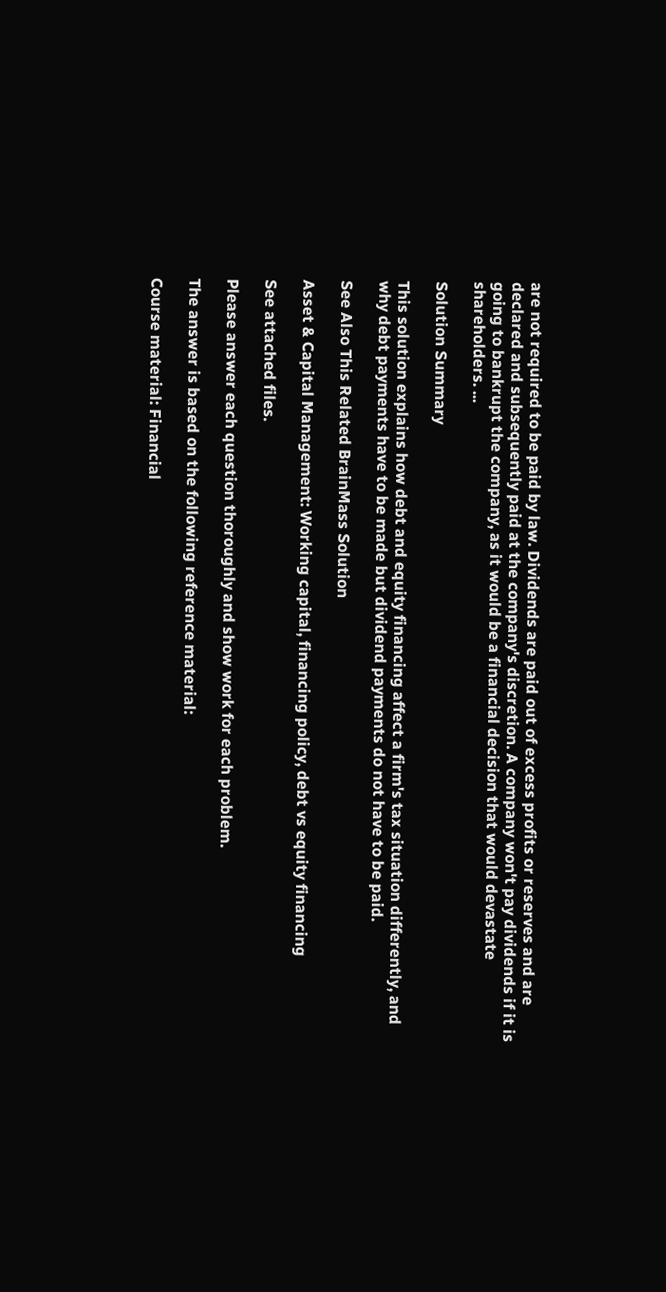are not required to be paid by law. Dividends are paid out of excess profits or reserves and are declared and subsequently paid at the company's discretion. A company won't pay dividends if it is going to bankrupt the company, as it would be a financial decision that would devastate shareholders. ...

Solution Summary

This solution explains how debt and equity financing affect a firm's tax situation differently, and why debt payments have to be made but dividend payments do not have to be paid.

See Also This Related BrainMass Solution

Asset & Capital Management: Working capital, financing policy, debt vs equity financing

See attached files.

Please answer each question thoroughly and show work for each problem.

The answer is based on the following reference material:

Course material: Financial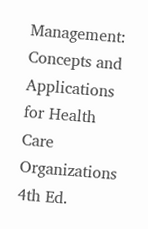Management: Concepts and Applications for Health Care Organizations 4th Ed.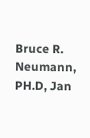Bruce R. Neumann, PH.D, Jan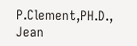P.Clement,PH.D., Jean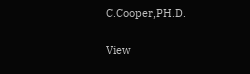C.Cooper,PH.D.

View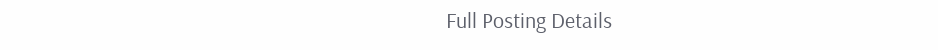Full Posting Details